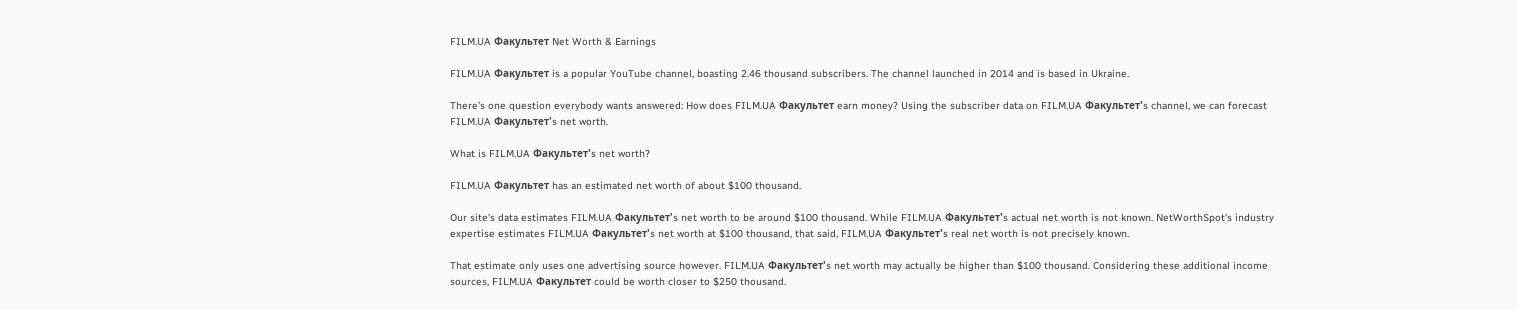FILM.UA Факультет Net Worth & Earnings

FILM.UA Факультет is a popular YouTube channel, boasting 2.46 thousand subscribers. The channel launched in 2014 and is based in Ukraine.

There’s one question everybody wants answered: How does FILM.UA Факультет earn money? Using the subscriber data on FILM.UA Факультет's channel, we can forecast FILM.UA Факультет's net worth.

What is FILM.UA Факультет's net worth?

FILM.UA Факультет has an estimated net worth of about $100 thousand.

Our site's data estimates FILM.UA Факультет's net worth to be around $100 thousand. While FILM.UA Факультет's actual net worth is not known. NetWorthSpot's industry expertise estimates FILM.UA Факультет's net worth at $100 thousand, that said, FILM.UA Факультет's real net worth is not precisely known.

That estimate only uses one advertising source however. FILM.UA Факультет's net worth may actually be higher than $100 thousand. Considering these additional income sources, FILM.UA Факультет could be worth closer to $250 thousand.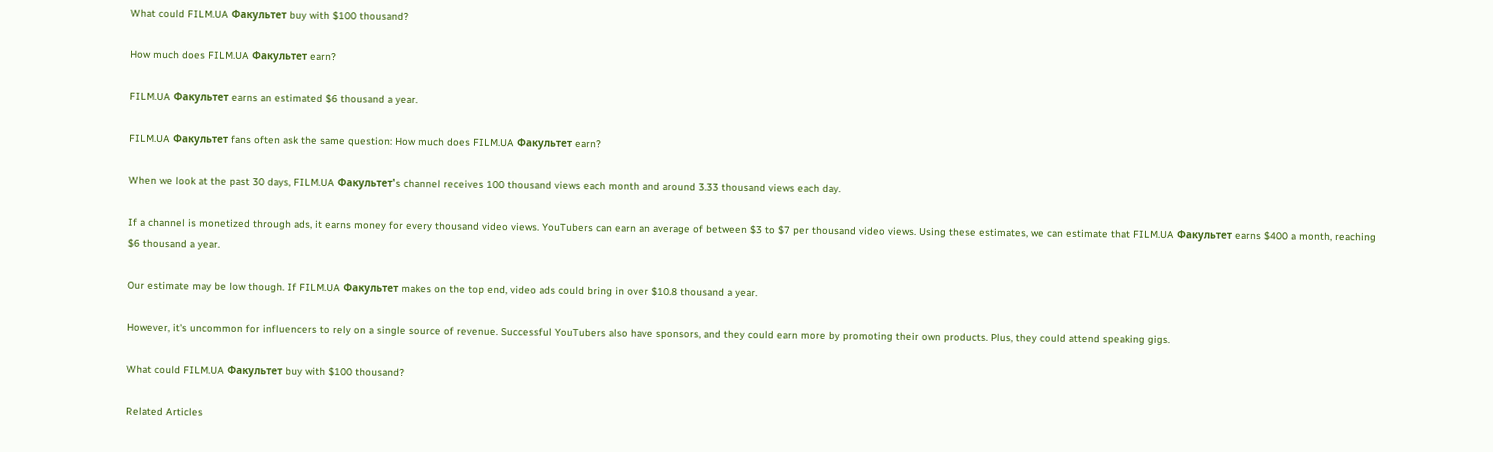What could FILM.UA Факультет buy with $100 thousand?

How much does FILM.UA Факультет earn?

FILM.UA Факультет earns an estimated $6 thousand a year.

FILM.UA Факультет fans often ask the same question: How much does FILM.UA Факультет earn?

When we look at the past 30 days, FILM.UA Факультет's channel receives 100 thousand views each month and around 3.33 thousand views each day.

If a channel is monetized through ads, it earns money for every thousand video views. YouTubers can earn an average of between $3 to $7 per thousand video views. Using these estimates, we can estimate that FILM.UA Факультет earns $400 a month, reaching $6 thousand a year.

Our estimate may be low though. If FILM.UA Факультет makes on the top end, video ads could bring in over $10.8 thousand a year.

However, it's uncommon for influencers to rely on a single source of revenue. Successful YouTubers also have sponsors, and they could earn more by promoting their own products. Plus, they could attend speaking gigs.

What could FILM.UA Факультет buy with $100 thousand?

Related Articles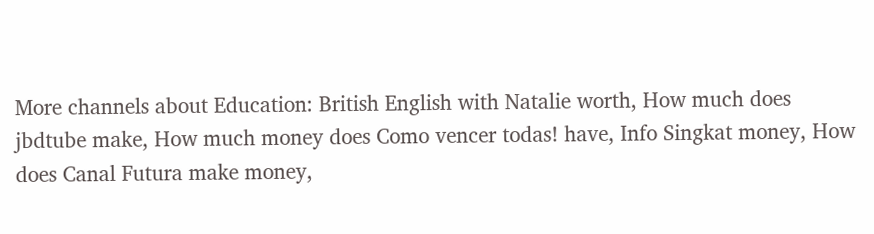More channels about Education: British English with Natalie worth, How much does jbdtube make, How much money does Como vencer todas! have, Info Singkat money, How does Canal Futura make money,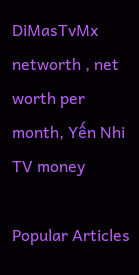DiMasTvMx networth , net worth per month, Yến Nhi TV money

Popular Articles